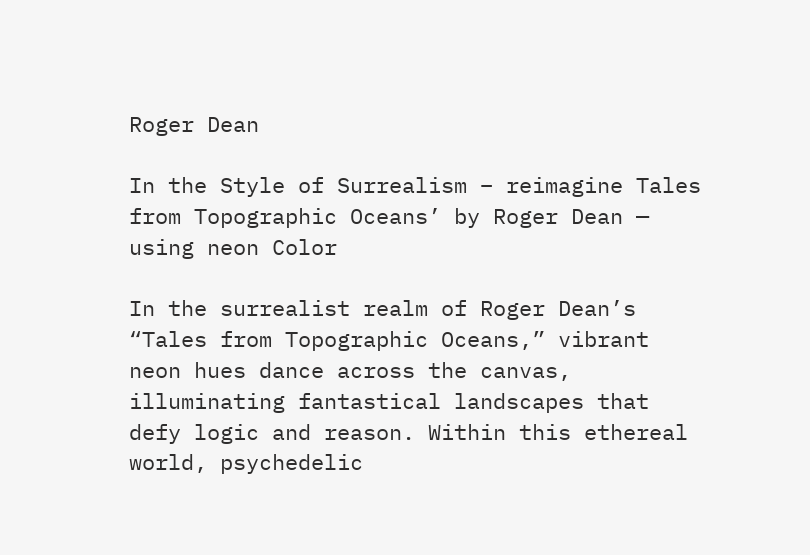Roger Dean

In the Style of Surrealism – reimagine Tales from Topographic Oceans’ by Roger Dean — using neon Color

In the surrealist realm of Roger Dean’s “Tales from Topographic Oceans,” vibrant neon hues dance across the canvas, illuminating fantastical landscapes that defy logic and reason. Within this ethereal world, psychedelic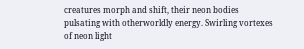creatures morph and shift, their neon bodies pulsating with otherworldly energy. Swirling vortexes of neon light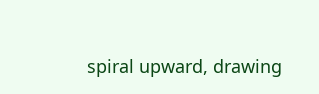spiral upward, drawing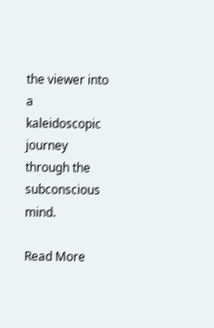the viewer into a kaleidoscopic journey through the subconscious mind.

Read More